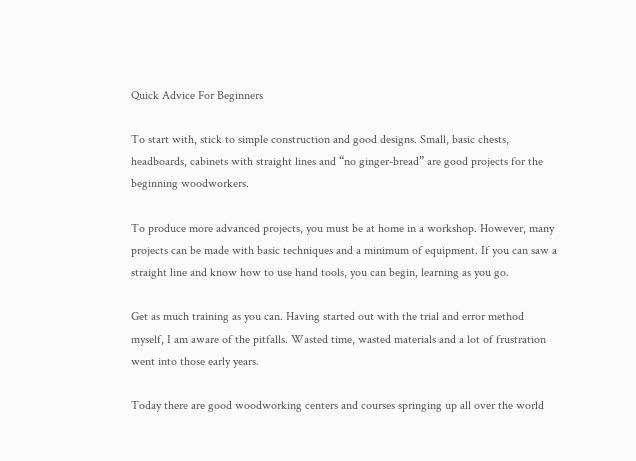Quick Advice For Beginners

To start with, stick to simple construction and good designs. Small, basic chests, headboards, cabinets with straight lines and “no ginger-bread” are good projects for the beginning woodworkers.

To produce more advanced projects, you must be at home in a workshop. However, many projects can be made with basic techniques and a minimum of equipment. If you can saw a straight line and know how to use hand tools, you can begin, learning as you go.

Get as much training as you can. Having started out with the trial and error method myself, I am aware of the pitfalls. Wasted time, wasted materials and a lot of frustration went into those early years.

Today there are good woodworking centers and courses springing up all over the world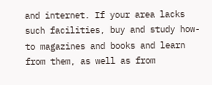and internet. If your area lacks such facilities, buy and study how-to magazines and books and learn from them, as well as from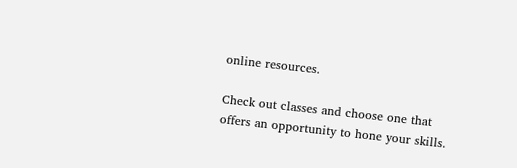online resources.

Check out classes and choose one that offers an opportunity to hone your skills.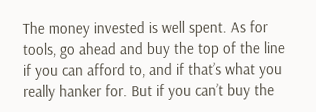The money invested is well spent. As for tools, go ahead and buy the top of the line if you can afford to, and if that’s what you really hanker for. But if you can’t buy the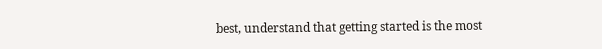best, understand that getting started is the most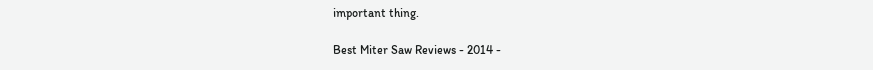important thing.

Best Miter Saw Reviews - 2014 -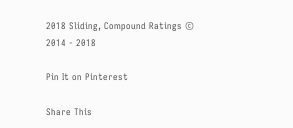2018 Sliding, Compound Ratings © 2014 - 2018

Pin It on Pinterest

Share This